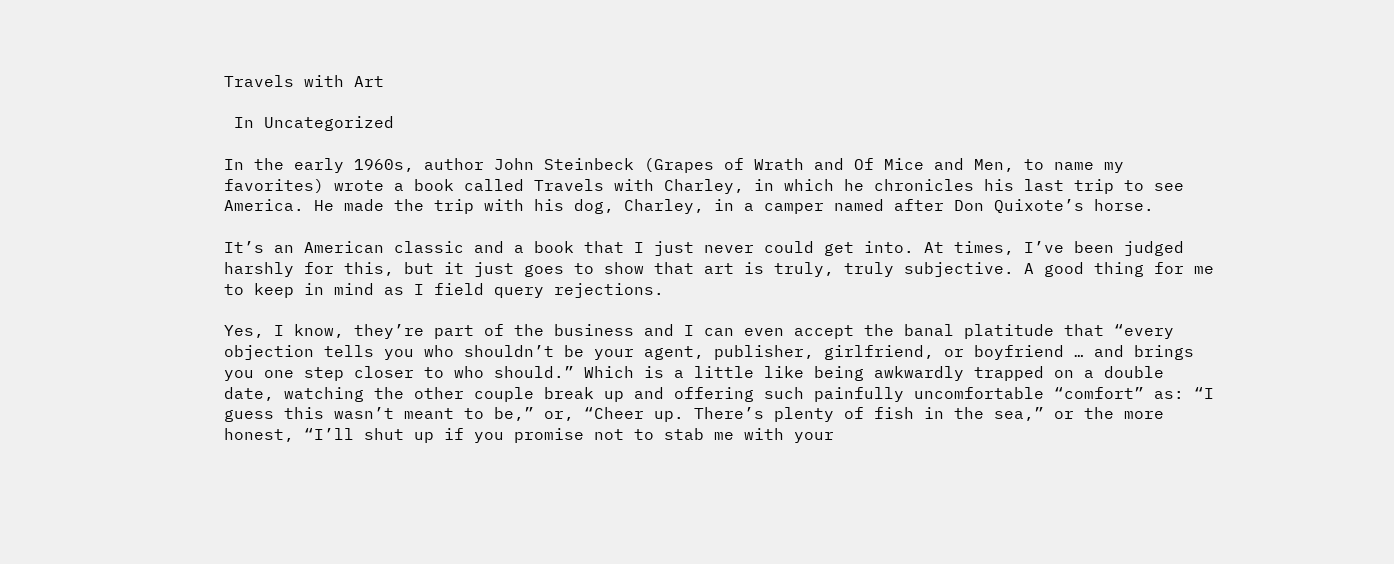Travels with Art

 In Uncategorized

In the early 1960s, author John Steinbeck (Grapes of Wrath and Of Mice and Men, to name my favorites) wrote a book called Travels with Charley, in which he chronicles his last trip to see America. He made the trip with his dog, Charley, in a camper named after Don Quixote’s horse.

It’s an American classic and a book that I just never could get into. At times, I’ve been judged harshly for this, but it just goes to show that art is truly, truly subjective. A good thing for me to keep in mind as I field query rejections.

Yes, I know, they’re part of the business and I can even accept the banal platitude that “every objection tells you who shouldn’t be your agent, publisher, girlfriend, or boyfriend … and brings you one step closer to who should.” Which is a little like being awkwardly trapped on a double date, watching the other couple break up and offering such painfully uncomfortable “comfort” as: “I guess this wasn’t meant to be,” or, “Cheer up. There’s plenty of fish in the sea,” or the more honest, “I’ll shut up if you promise not to stab me with your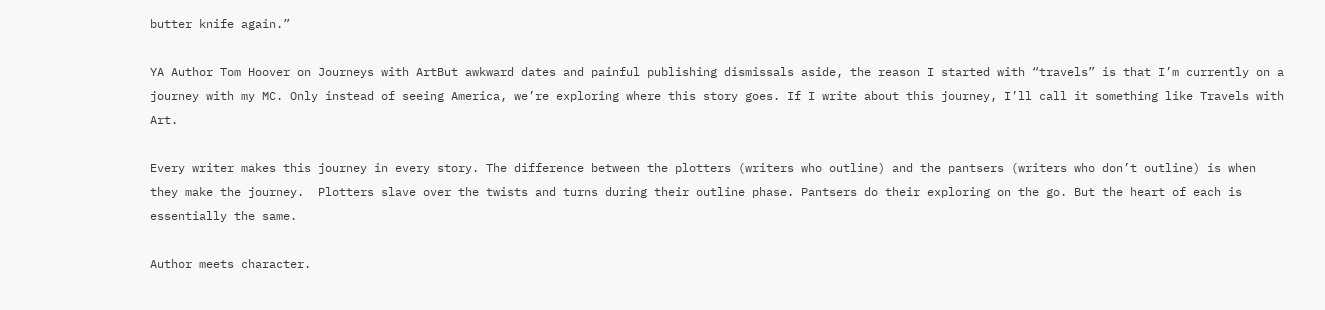butter knife again.”

YA Author Tom Hoover on Journeys with ArtBut awkward dates and painful publishing dismissals aside, the reason I started with “travels” is that I’m currently on a journey with my MC. Only instead of seeing America, we’re exploring where this story goes. If I write about this journey, I’ll call it something like Travels with Art.

Every writer makes this journey in every story. The difference between the plotters (writers who outline) and the pantsers (writers who don’t outline) is when they make the journey.  Plotters slave over the twists and turns during their outline phase. Pantsers do their exploring on the go. But the heart of each is essentially the same.

Author meets character.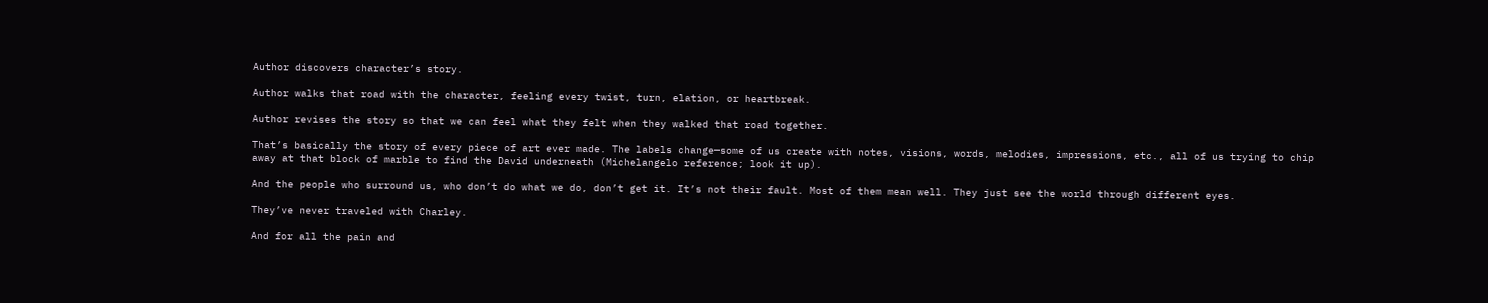Author discovers character’s story.

Author walks that road with the character, feeling every twist, turn, elation, or heartbreak.

Author revises the story so that we can feel what they felt when they walked that road together.

That’s basically the story of every piece of art ever made. The labels change—some of us create with notes, visions, words, melodies, impressions, etc., all of us trying to chip away at that block of marble to find the David underneath (Michelangelo reference; look it up).

And the people who surround us, who don’t do what we do, don’t get it. It’s not their fault. Most of them mean well. They just see the world through different eyes.

They’ve never traveled with Charley.

And for all the pain and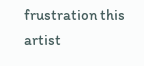frustration this artist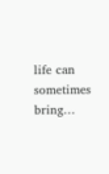life can sometimes bring…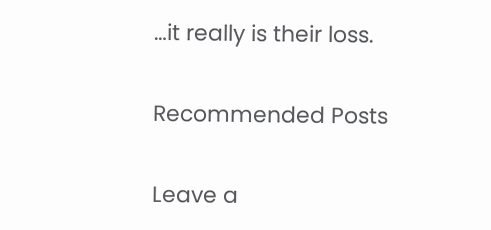…it really is their loss.

Recommended Posts

Leave a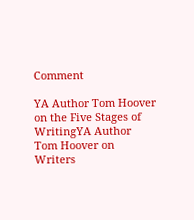Comment

YA Author Tom Hoover on the Five Stages of WritingYA Author Tom Hoover on Writers